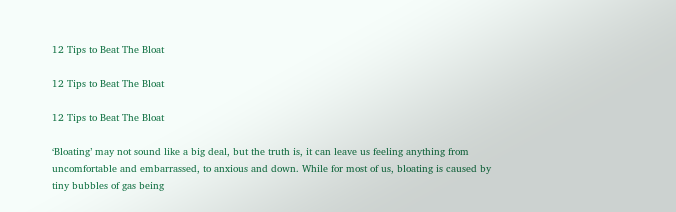12 Tips to Beat The Bloat

12 Tips to Beat The Bloat

12 Tips to Beat The Bloat

‘Bloating’ may not sound like a big deal, but the truth is, it can leave us feeling anything from uncomfortable and embarrassed, to anxious and down. While for most of us, bloating is caused by tiny bubbles of gas being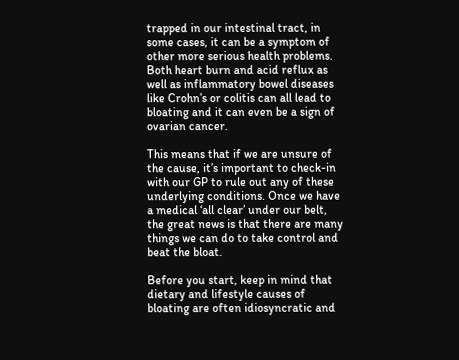trapped in our intestinal tract, in some cases, it can be a symptom of other more serious health problems. Both heart burn and acid reflux as well as inflammatory bowel diseases like Crohn’s or colitis can all lead to bloating and it can even be a sign of ovarian cancer.

This means that if we are unsure of the cause, it’s important to check-in with our GP to rule out any of these underlying conditions. Once we have a medical ‘all clear’ under our belt, the great news is that there are many things we can do to take control and beat the bloat.

Before you start, keep in mind that dietary and lifestyle causes of bloating are often idiosyncratic and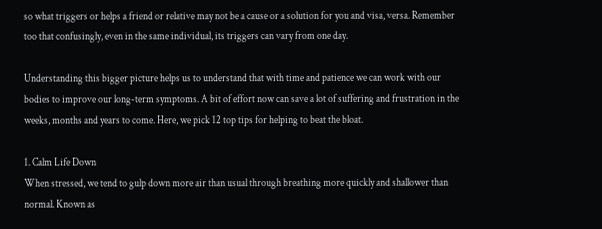so what triggers or helps a friend or relative may not be a cause or a solution for you and visa, versa. Remember too that confusingly, even in the same individual, its triggers can vary from one day.

Understanding this bigger picture helps us to understand that with time and patience we can work with our bodies to improve our long-term symptoms. A bit of effort now can save a lot of suffering and frustration in the weeks, months and years to come. Here, we pick 12 top tips for helping to beat the bloat.

1. Calm Life Down
When stressed, we tend to gulp down more air than usual through breathing more quickly and shallower than normal. Known as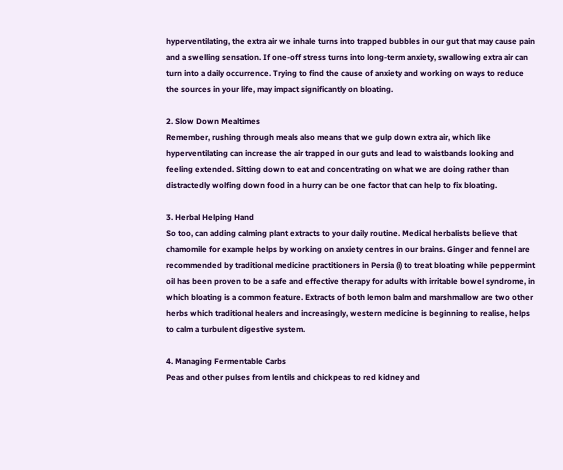hyperventilating, the extra air we inhale turns into trapped bubbles in our gut that may cause pain and a swelling sensation. If one-off stress turns into long-term anxiety, swallowing extra air can turn into a daily occurrence. Trying to find the cause of anxiety and working on ways to reduce the sources in your life, may impact significantly on bloating.

2. Slow Down Mealtimes
Remember, rushing through meals also means that we gulp down extra air, which like hyperventilating can increase the air trapped in our guts and lead to waistbands looking and feeling extended. Sitting down to eat and concentrating on what we are doing rather than distractedly wolfing down food in a hurry can be one factor that can help to fix bloating.

3. Herbal Helping Hand
So too, can adding calming plant extracts to your daily routine. Medical herbalists believe that chamomile for example helps by working on anxiety centres in our brains. Ginger and fennel are recommended by traditional medicine practitioners in Persia (i) to treat bloating while peppermint oil has been proven to be a safe and effective therapy for adults with irritable bowel syndrome, in which bloating is a common feature. Extracts of both lemon balm and marshmallow are two other herbs which traditional healers and increasingly, western medicine is beginning to realise, helps to calm a turbulent digestive system.

4. Managing Fermentable Carbs
Peas and other pulses from lentils and chickpeas to red kidney and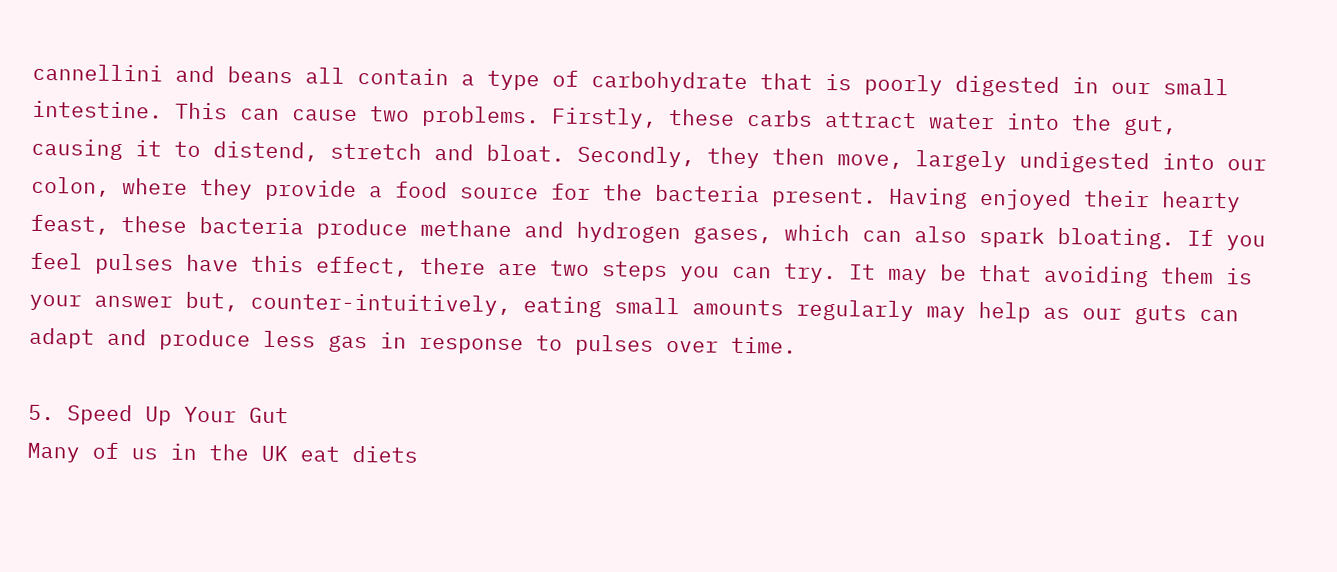cannellini and beans all contain a type of carbohydrate that is poorly digested in our small intestine. This can cause two problems. Firstly, these carbs attract water into the gut, causing it to distend, stretch and bloat. Secondly, they then move, largely undigested into our colon, where they provide a food source for the bacteria present. Having enjoyed their hearty feast, these bacteria produce methane and hydrogen gases, which can also spark bloating. If you feel pulses have this effect, there are two steps you can try. It may be that avoiding them is your answer but, counter-intuitively, eating small amounts regularly may help as our guts can adapt and produce less gas in response to pulses over time.

5. Speed Up Your Gut
Many of us in the UK eat diets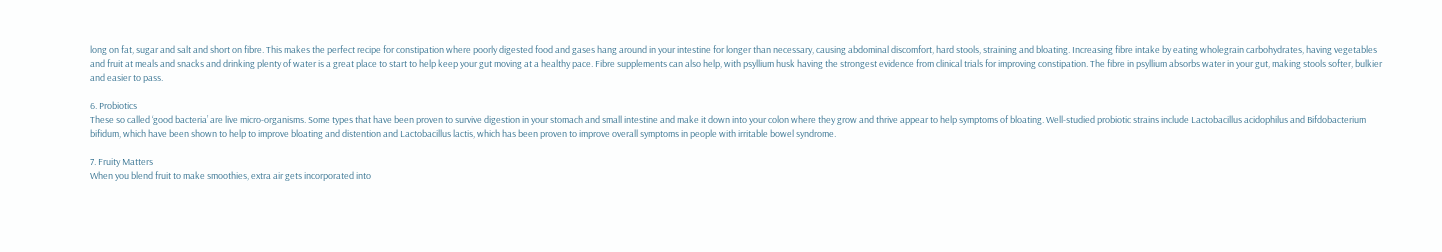long on fat, sugar and salt and short on fibre. This makes the perfect recipe for constipation where poorly digested food and gases hang around in your intestine for longer than necessary, causing abdominal discomfort, hard stools, straining and bloating. Increasing fibre intake by eating wholegrain carbohydrates, having vegetables and fruit at meals and snacks and drinking plenty of water is a great place to start to help keep your gut moving at a healthy pace. Fibre supplements can also help, with psyllium husk having the strongest evidence from clinical trials for improving constipation. The fibre in psyllium absorbs water in your gut, making stools softer, bulkier and easier to pass.

6. Probiotics
These so called ‘good bacteria’ are live micro-organisms. Some types that have been proven to survive digestion in your stomach and small intestine and make it down into your colon where they grow and thrive appear to help symptoms of bloating. Well-studied probiotic strains include Lactobacillus acidophilus and Bifdobacterium bifidum, which have been shown to help to improve bloating and distention and Lactobacillus lactis, which has been proven to improve overall symptoms in people with irritable bowel syndrome.

7. Fruity Matters
When you blend fruit to make smoothies, extra air gets incorporated into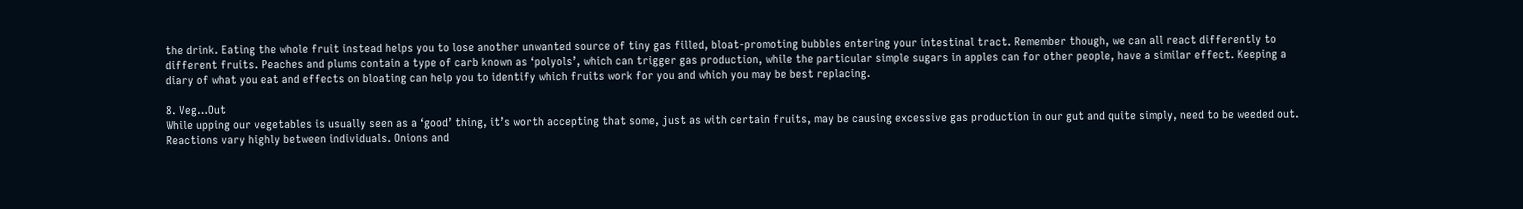the drink. Eating the whole fruit instead helps you to lose another unwanted source of tiny gas filled, bloat-promoting bubbles entering your intestinal tract. Remember though, we can all react differently to different fruits. Peaches and plums contain a type of carb known as ‘polyols’, which can trigger gas production, while the particular simple sugars in apples can for other people, have a similar effect. Keeping a diary of what you eat and effects on bloating can help you to identify which fruits work for you and which you may be best replacing.

8. Veg…Out
While upping our vegetables is usually seen as a ‘good’ thing, it’s worth accepting that some, just as with certain fruits, may be causing excessive gas production in our gut and quite simply, need to be weeded out. Reactions vary highly between individuals. Onions and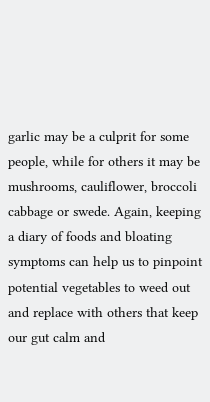garlic may be a culprit for some people, while for others it may be mushrooms, cauliflower, broccoli cabbage or swede. Again, keeping a diary of foods and bloating symptoms can help us to pinpoint potential vegetables to weed out and replace with others that keep our gut calm and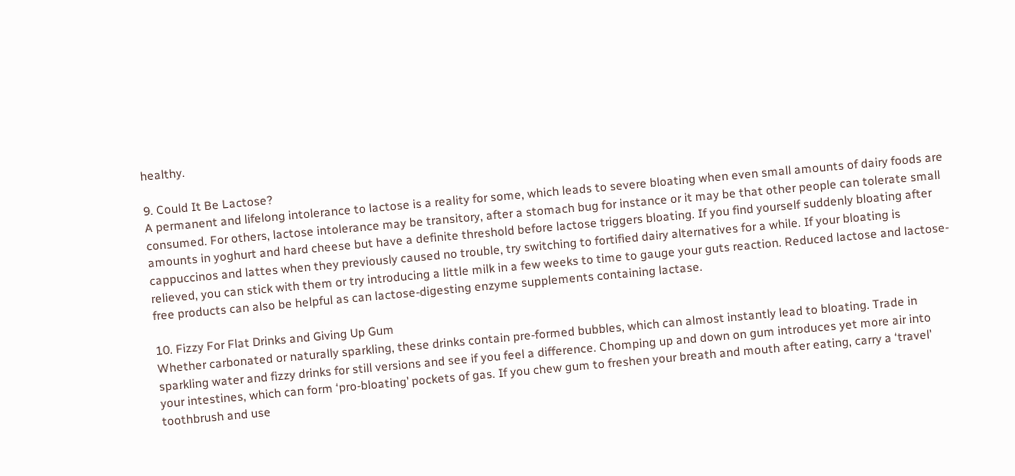healthy.

9. Could It Be Lactose?
A permanent and lifelong intolerance to lactose is a reality for some, which leads to severe bloating when even small amounts of dairy foods are consumed. For others, lactose intolerance may be transitory, after a stomach bug for instance or it may be that other people can tolerate small amounts in yoghurt and hard cheese but have a definite threshold before lactose triggers bloating. If you find yourself suddenly bloating after cappuccinos and lattes when they previously caused no trouble, try switching to fortified dairy alternatives for a while. If your bloating is relieved, you can stick with them or try introducing a little milk in a few weeks to time to gauge your guts reaction. Reduced lactose and lactose-free products can also be helpful as can lactose-digesting enzyme supplements containing lactase.

10. Fizzy For Flat Drinks and Giving Up Gum
Whether carbonated or naturally sparkling, these drinks contain pre-formed bubbles, which can almost instantly lead to bloating. Trade in sparkling water and fizzy drinks for still versions and see if you feel a difference. Chomping up and down on gum introduces yet more air into your intestines, which can form ‘pro-bloating’ pockets of gas. If you chew gum to freshen your breath and mouth after eating, carry a ‘travel’ toothbrush and use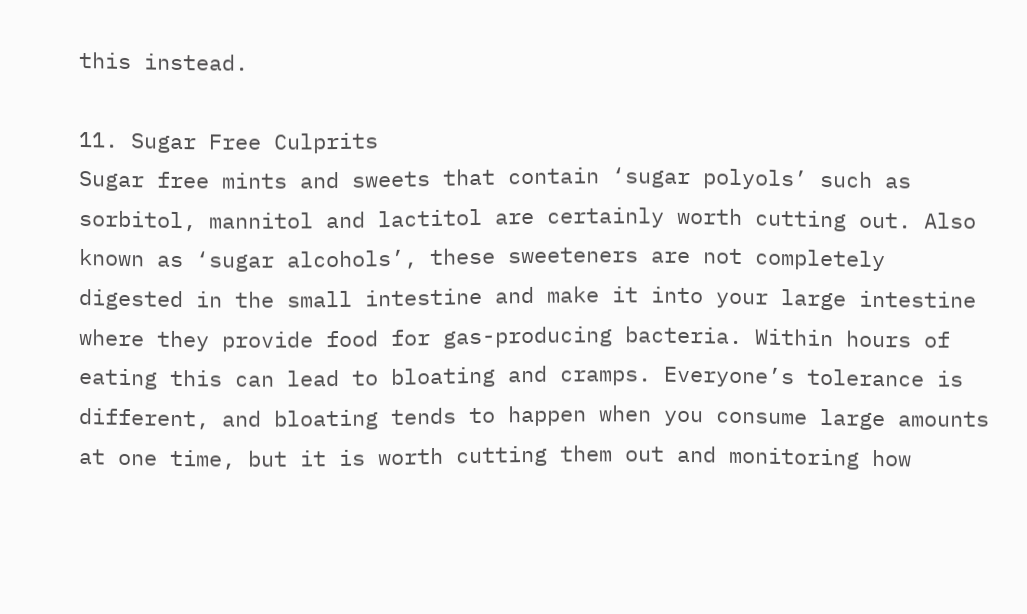this instead.

11. Sugar Free Culprits
Sugar free mints and sweets that contain ‘sugar polyols’ such as sorbitol, mannitol and lactitol are certainly worth cutting out. Also known as ‘sugar alcohols’, these sweeteners are not completely digested in the small intestine and make it into your large intestine where they provide food for gas-producing bacteria. Within hours of eating this can lead to bloating and cramps. Everyone’s tolerance is different, and bloating tends to happen when you consume large amounts at one time, but it is worth cutting them out and monitoring how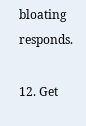bloating responds.

12. Get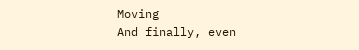Moving
And finally, even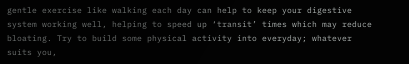gentle exercise like walking each day can help to keep your digestive system working well, helping to speed up ‘transit’ times which may reduce bloating. Try to build some physical activity into everyday; whatever suits you,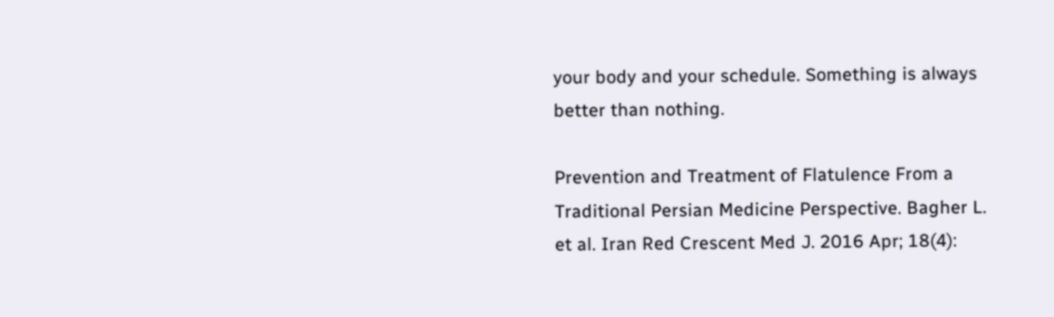your body and your schedule. Something is always better than nothing.

Prevention and Treatment of Flatulence From a Traditional Persian Medicine Perspective. Bagher L. et al. Iran Red Crescent Med J. 2016 Apr; 18(4):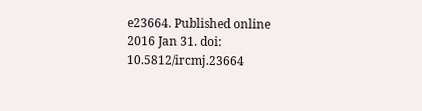e23664. Published online 2016 Jan 31. doi: 10.5812/ircmj.23664